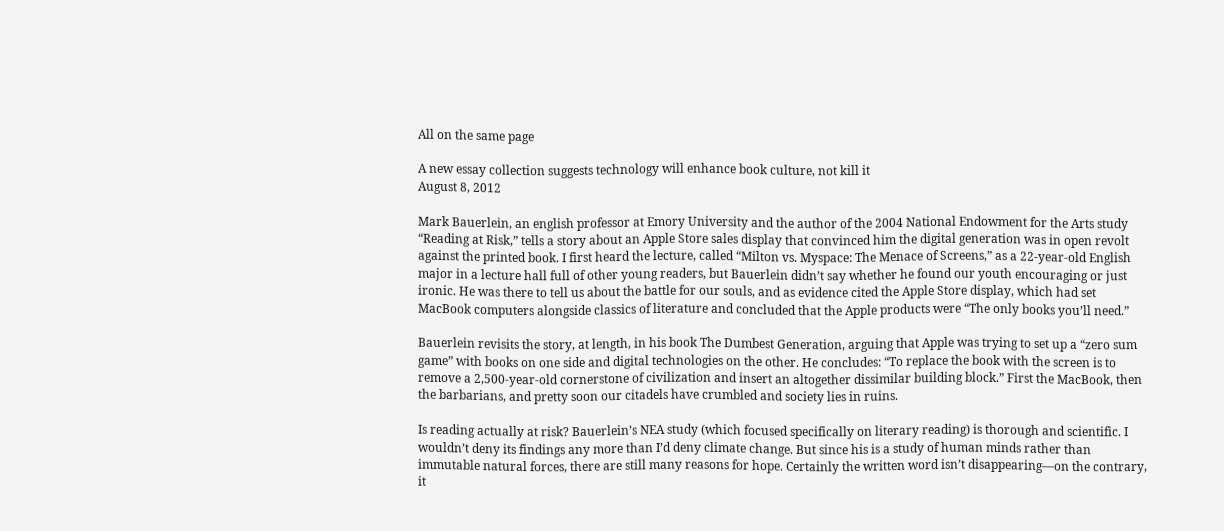All on the same page

A new essay collection suggests technology will enhance book culture, not kill it
August 8, 2012

Mark Bauerlein, an english professor at Emory University and the author of the 2004 National Endowment for the Arts study “Reading at Risk,” tells a story about an Apple Store sales display that convinced him the digital generation was in open revolt against the printed book. I first heard the lecture, called “Milton vs. Myspace: The Menace of Screens,” as a 22-year-old English major in a lecture hall full of other young readers, but Bauerlein didn’t say whether he found our youth encouraging or just ironic. He was there to tell us about the battle for our souls, and as evidence cited the Apple Store display, which had set MacBook computers alongside classics of literature and concluded that the Apple products were “The only books you’ll need.”

Bauerlein revisits the story, at length, in his book The Dumbest Generation, arguing that Apple was trying to set up a “zero sum game” with books on one side and digital technologies on the other. He concludes: “To replace the book with the screen is to remove a 2,500-year-old cornerstone of civilization and insert an altogether dissimilar building block.” First the MacBook, then the barbarians, and pretty soon our citadels have crumbled and society lies in ruins.

Is reading actually at risk? Bauerlein’s NEA study (which focused specifically on literary reading) is thorough and scientific. I wouldn’t deny its findings any more than I’d deny climate change. But since his is a study of human minds rather than immutable natural forces, there are still many reasons for hope. Certainly the written word isn’t disappearing—on the contrary, it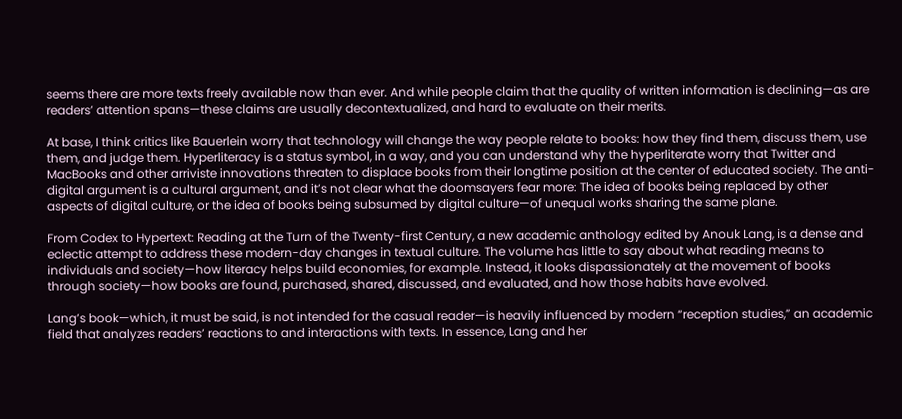seems there are more texts freely available now than ever. And while people claim that the quality of written information is declining—as are readers’ attention spans—these claims are usually decontextualized, and hard to evaluate on their merits.

At base, I think critics like Bauerlein worry that technology will change the way people relate to books: how they find them, discuss them, use them, and judge them. Hyperliteracy is a status symbol, in a way, and you can understand why the hyperliterate worry that Twitter and MacBooks and other arriviste innovations threaten to displace books from their longtime position at the center of educated society. The anti-digital argument is a cultural argument, and it’s not clear what the doomsayers fear more: The idea of books being replaced by other aspects of digital culture, or the idea of books being subsumed by digital culture—of unequal works sharing the same plane.

From Codex to Hypertext: Reading at the Turn of the Twenty-first Century, a new academic anthology edited by Anouk Lang, is a dense and eclectic attempt to address these modern-day changes in textual culture. The volume has little to say about what reading means to individuals and society—how literacy helps build economies, for example. Instead, it looks dispassionately at the movement of books through society—how books are found, purchased, shared, discussed, and evaluated, and how those habits have evolved.

Lang’s book—which, it must be said, is not intended for the casual reader—is heavily influenced by modern “reception studies,” an academic field that analyzes readers’ reactions to and interactions with texts. In essence, Lang and her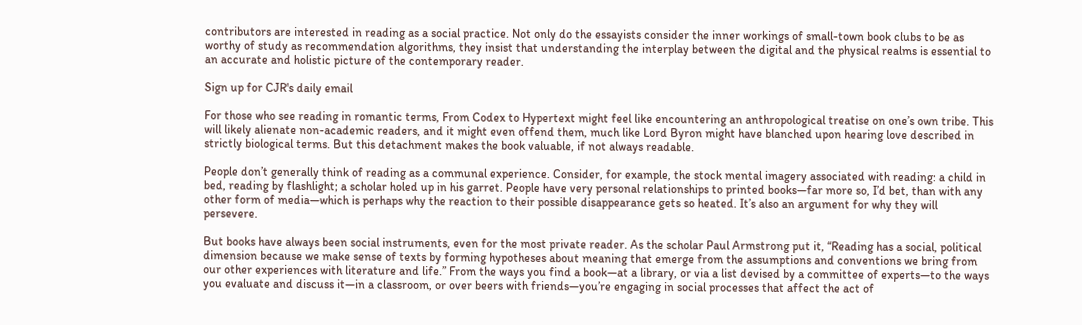contributors are interested in reading as a social practice. Not only do the essayists consider the inner workings of small-town book clubs to be as worthy of study as recommendation algorithms, they insist that understanding the interplay between the digital and the physical realms is essential to an accurate and holistic picture of the contemporary reader.

Sign up for CJR's daily email

For those who see reading in romantic terms, From Codex to Hypertext might feel like encountering an anthropological treatise on one’s own tribe. This will likely alienate non-academic readers, and it might even offend them, much like Lord Byron might have blanched upon hearing love described in strictly biological terms. But this detachment makes the book valuable, if not always readable.

People don’t generally think of reading as a communal experience. Consider, for example, the stock mental imagery associated with reading: a child in bed, reading by flashlight; a scholar holed up in his garret. People have very personal relationships to printed books—far more so, I’d bet, than with any other form of media—which is perhaps why the reaction to their possible disappearance gets so heated. It’s also an argument for why they will persevere.

But books have always been social instruments, even for the most private reader. As the scholar Paul Armstrong put it, “Reading has a social, political dimension because we make sense of texts by forming hypotheses about meaning that emerge from the assumptions and conventions we bring from our other experiences with literature and life.” From the ways you find a book—at a library, or via a list devised by a committee of experts—to the ways you evaluate and discuss it—in a classroom, or over beers with friends—you’re engaging in social processes that affect the act of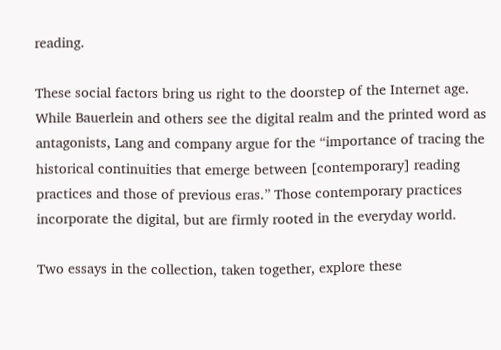reading.

These social factors bring us right to the doorstep of the Internet age. While Bauerlein and others see the digital realm and the printed word as antagonists, Lang and company argue for the “importance of tracing the historical continuities that emerge between [contemporary] reading practices and those of previous eras.” Those contemporary practices incorporate the digital, but are firmly rooted in the everyday world.

Two essays in the collection, taken together, explore these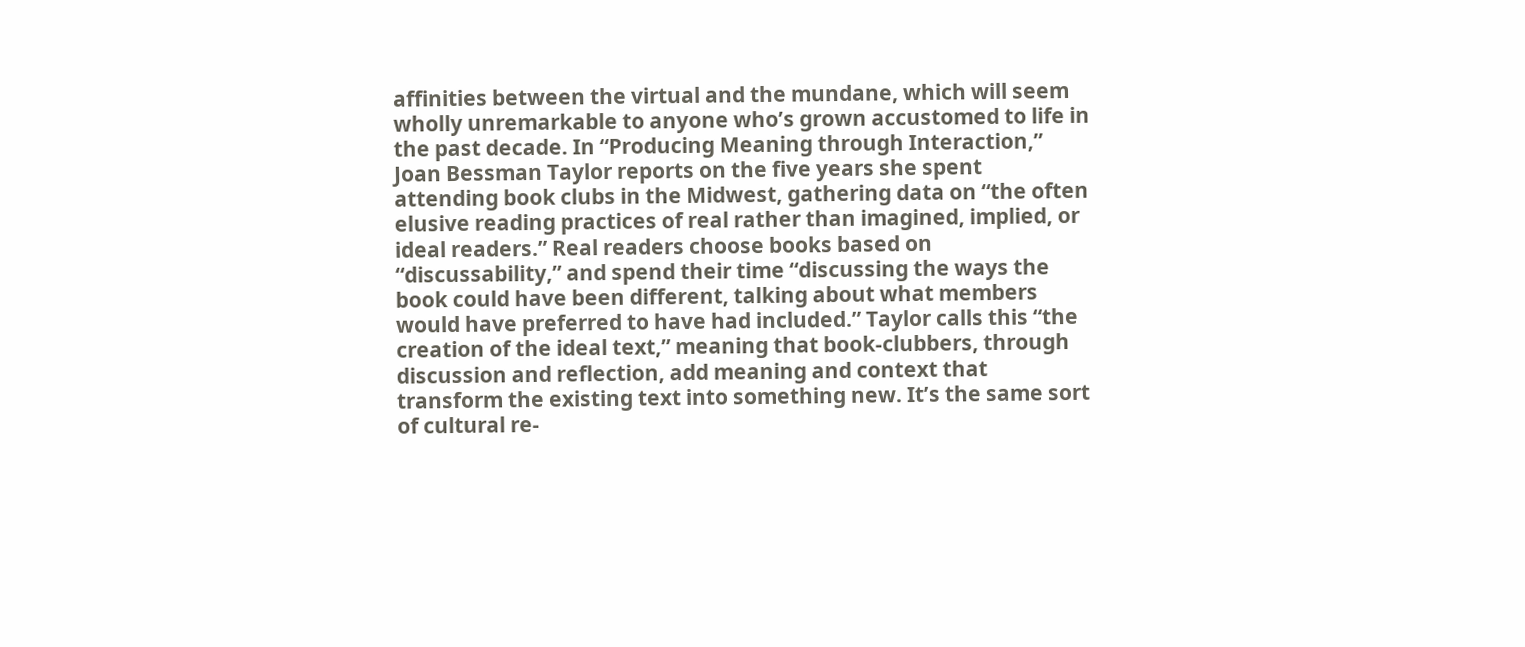affinities between the virtual and the mundane, which will seem wholly unremarkable to anyone who’s grown accustomed to life in the past decade. In “Producing Meaning through Interaction,” Joan Bessman Taylor reports on the five years she spent attending book clubs in the Midwest, gathering data on “the often elusive reading practices of real rather than imagined, implied, or ideal readers.” Real readers choose books based on “discussability,” and spend their time “discussing the ways the book could have been different, talking about what members would have preferred to have had included.” Taylor calls this “the creation of the ideal text,” meaning that book-clubbers, through discussion and reflection, add meaning and context that transform the existing text into something new. It’s the same sort of cultural re-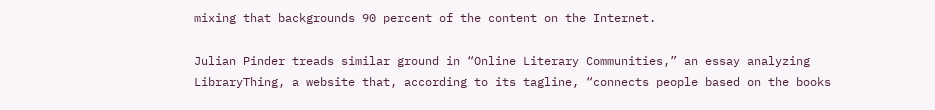mixing that backgrounds 90 percent of the content on the Internet.

Julian Pinder treads similar ground in “Online Literary Communities,” an essay analyzing LibraryThing, a website that, according to its tagline, “connects people based on the books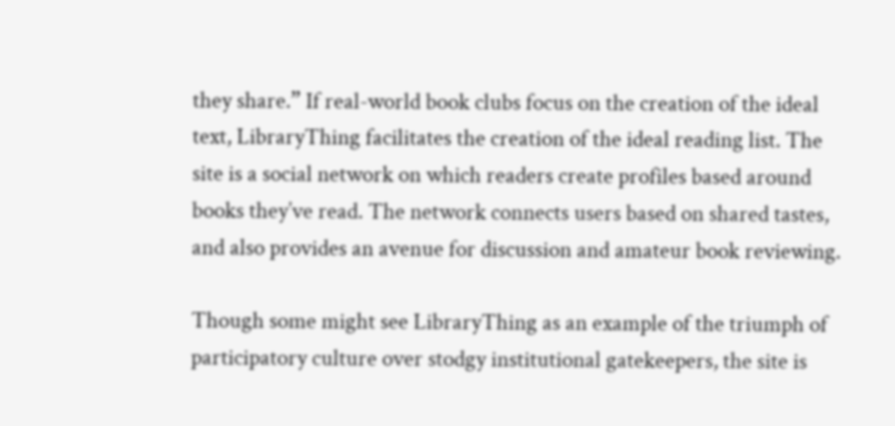they share.” If real-world book clubs focus on the creation of the ideal text, LibraryThing facilitates the creation of the ideal reading list. The site is a social network on which readers create profiles based around books they’ve read. The network connects users based on shared tastes, and also provides an avenue for discussion and amateur book reviewing.

Though some might see LibraryThing as an example of the triumph of participatory culture over stodgy institutional gatekeepers, the site is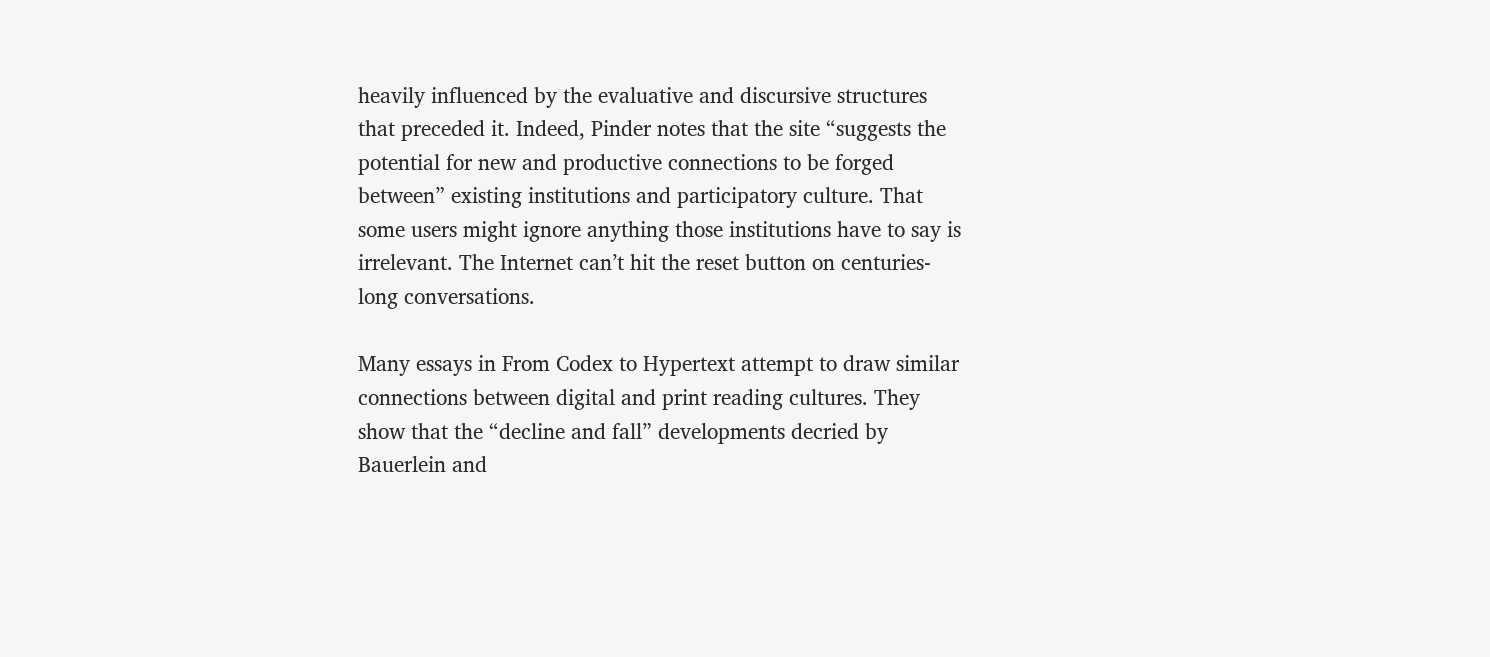heavily influenced by the evaluative and discursive structures that preceded it. Indeed, Pinder notes that the site “suggests the potential for new and productive connections to be forged between” existing institutions and participatory culture. That some users might ignore anything those institutions have to say is irrelevant. The Internet can’t hit the reset button on centuries-long conversations.

Many essays in From Codex to Hypertext attempt to draw similar connections between digital and print reading cultures. They show that the “decline and fall” developments decried by Bauerlein and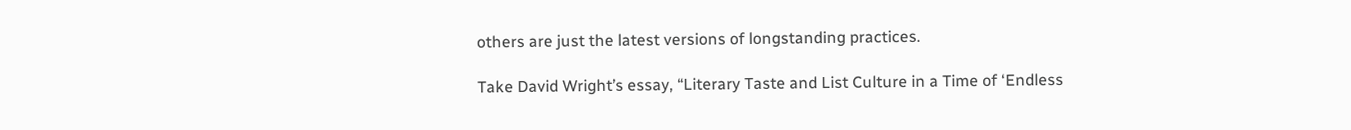others are just the latest versions of longstanding practices.

Take David Wright’s essay, “Literary Taste and List Culture in a Time of ‘Endless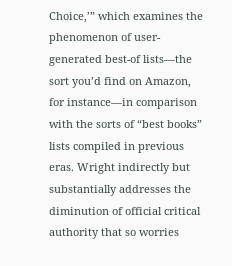Choice,’” which examines the phenomenon of user-generated best-of lists—the sort you’d find on Amazon, for instance—in comparison with the sorts of “best books” lists compiled in previous eras. Wright indirectly but substantially addresses the diminution of official critical authority that so worries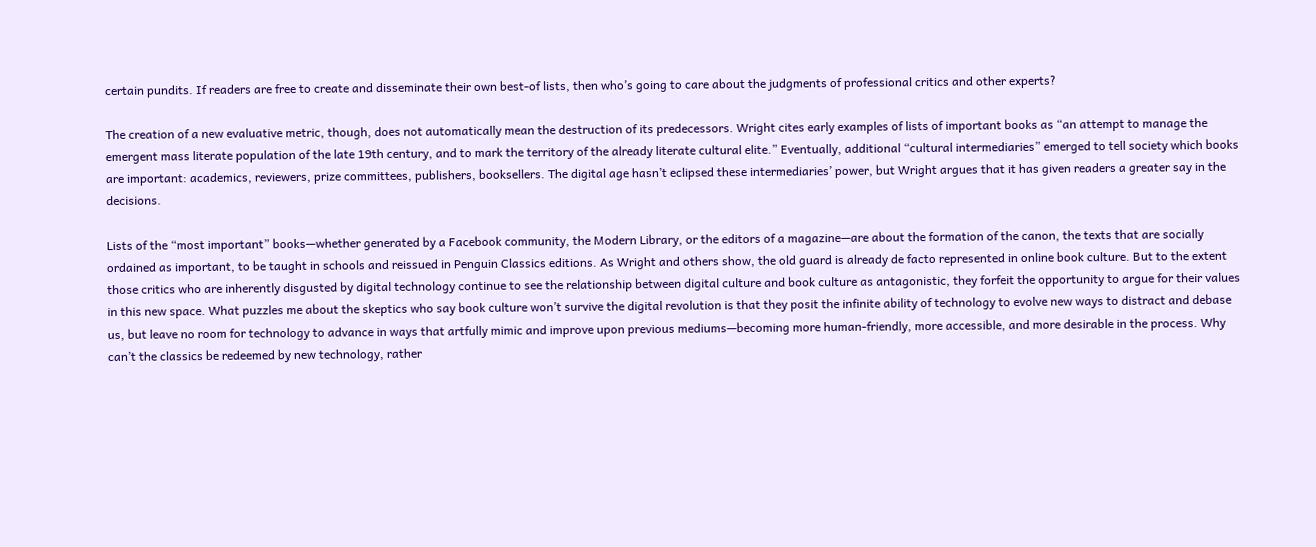certain pundits. If readers are free to create and disseminate their own best-of lists, then who’s going to care about the judgments of professional critics and other experts?

The creation of a new evaluative metric, though, does not automatically mean the destruction of its predecessors. Wright cites early examples of lists of important books as “an attempt to manage the emergent mass literate population of the late 19th century, and to mark the territory of the already literate cultural elite.” Eventually, additional “cultural intermediaries” emerged to tell society which books are important: academics, reviewers, prize committees, publishers, booksellers. The digital age hasn’t eclipsed these intermediaries’ power, but Wright argues that it has given readers a greater say in the decisions.

Lists of the “most important” books—whether generated by a Facebook community, the Modern Library, or the editors of a magazine—are about the formation of the canon, the texts that are socially ordained as important, to be taught in schools and reissued in Penguin Classics editions. As Wright and others show, the old guard is already de facto represented in online book culture. But to the extent those critics who are inherently disgusted by digital technology continue to see the relationship between digital culture and book culture as antagonistic, they forfeit the opportunity to argue for their values in this new space. What puzzles me about the skeptics who say book culture won’t survive the digital revolution is that they posit the infinite ability of technology to evolve new ways to distract and debase us, but leave no room for technology to advance in ways that artfully mimic and improve upon previous mediums—becoming more human-friendly, more accessible, and more desirable in the process. Why can’t the classics be redeemed by new technology, rather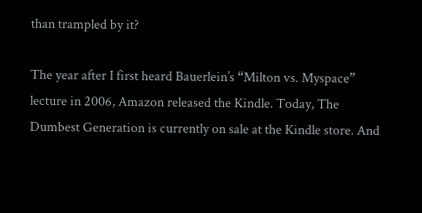than trampled by it?

The year after I first heard Bauerlein’s “Milton vs. Myspace” lecture in 2006, Amazon released the Kindle. Today, The Dumbest Generation is currently on sale at the Kindle store. And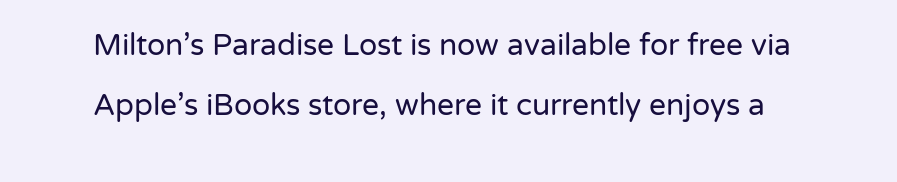Milton’s Paradise Lost is now available for free via Apple’s iBooks store, where it currently enjoys a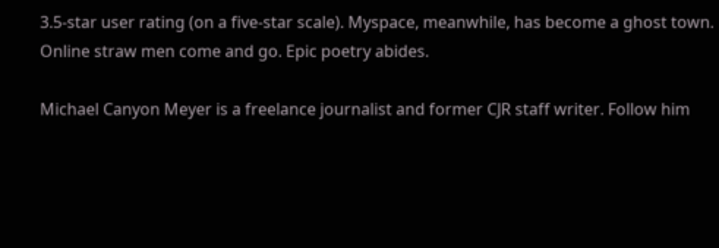3.5-star user rating (on a five-star scale). Myspace, meanwhile, has become a ghost town. Online straw men come and go. Epic poetry abides.

Michael Canyon Meyer is a freelance journalist and former CJR staff writer. Follow him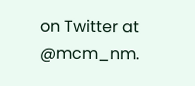on Twitter at @mcm_nm.